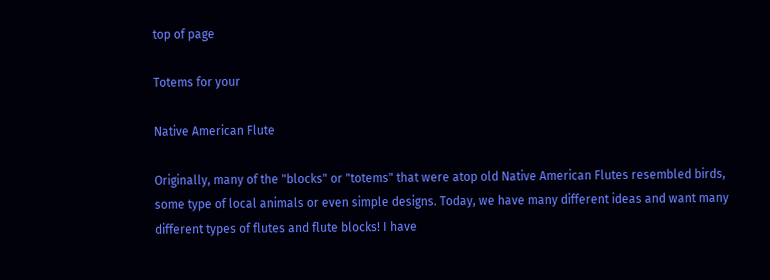top of page

Totems for your

Native American Flute

Originally, many of the "blocks" or "totems" that were atop old Native American Flutes resembled birds, some type of local animals or even simple designs. Today, we have many different ideas and want many different types of flutes and flute blocks! I have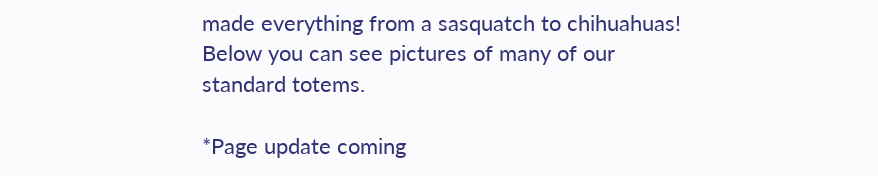made everything from a sasquatch to chihuahuas! Below you can see pictures of many of our standard totems.

*Page update coming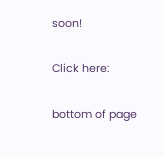soon!

Click here:

bottom of page